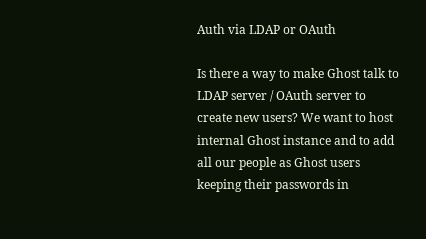Auth via LDAP or OAuth

Is there a way to make Ghost talk to LDAP server / OAuth server to create new users? We want to host internal Ghost instance and to add all our people as Ghost users keeping their passwords in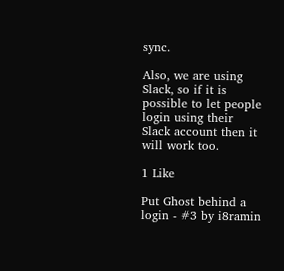sync.

Also, we are using Slack, so if it is possible to let people login using their Slack account then it will work too.

1 Like

Put Ghost behind a login - #3 by i8ramin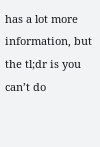has a lot more information, but the tl;dr is you can’t do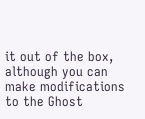it out of the box, although you can make modifications to the Ghost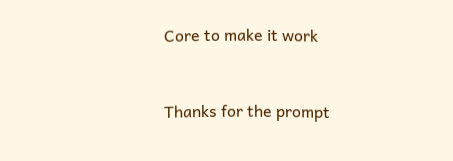Core to make it work


Thanks for the prompt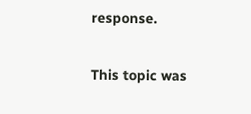response.

This topic was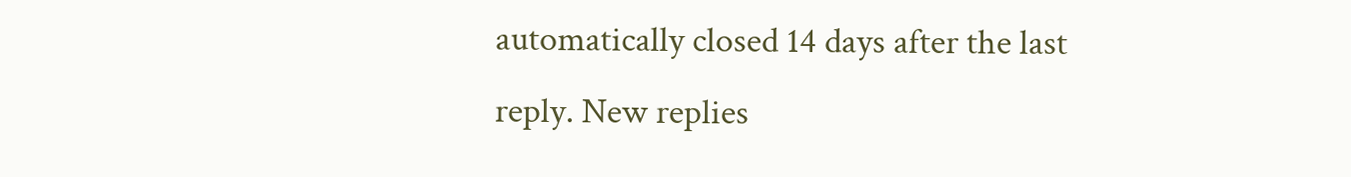automatically closed 14 days after the last reply. New replies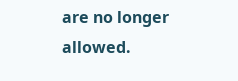are no longer allowed.